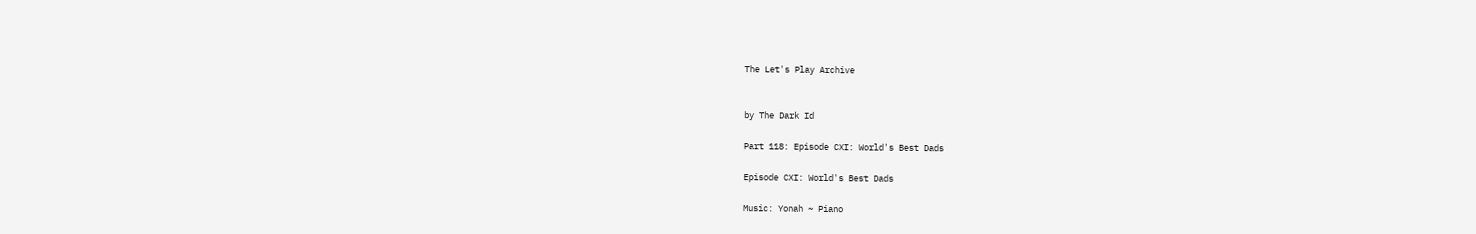The Let's Play Archive


by The Dark Id

Part 118: Episode CXI: World's Best Dads

Episode CXI: World's Best Dads

Music: Yonah ~ Piano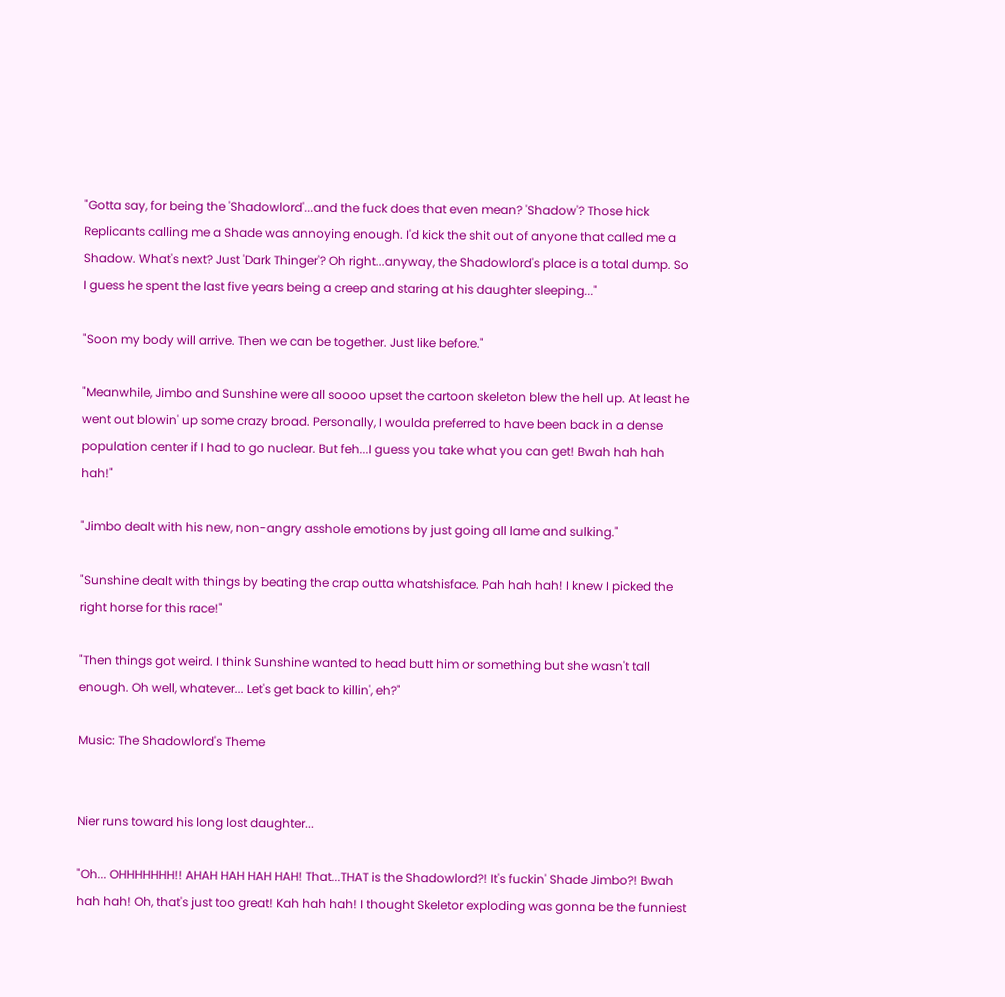"Gotta say, for being the 'Shadowlord'...and the fuck does that even mean? 'Shadow'? Those hick Replicants calling me a Shade was annoying enough. I'd kick the shit out of anyone that called me a Shadow. What's next? Just 'Dark Thinger'? Oh right...anyway, the Shadowlord's place is a total dump. So I guess he spent the last five years being a creep and staring at his daughter sleeping..."

"Soon my body will arrive. Then we can be together. Just like before."

"Meanwhile, Jimbo and Sunshine were all soooo upset the cartoon skeleton blew the hell up. At least he went out blowin' up some crazy broad. Personally, I woulda preferred to have been back in a dense population center if I had to go nuclear. But feh...I guess you take what you can get! Bwah hah hah hah!"

"Jimbo dealt with his new, non-angry asshole emotions by just going all lame and sulking."

"Sunshine dealt with things by beating the crap outta whatshisface. Pah hah hah! I knew I picked the right horse for this race!"

"Then things got weird. I think Sunshine wanted to head butt him or something but she wasn't tall enough. Oh well, whatever... Let's get back to killin', eh?"

Music: The Shadowlord's Theme


Nier runs toward his long lost daughter...

"Oh... OHHHHHHH!! AHAH HAH HAH HAH! That...THAT is the Shadowlord?! It's fuckin' Shade Jimbo?! Bwah hah hah! Oh, that's just too great! Kah hah hah! I thought Skeletor exploding was gonna be the funniest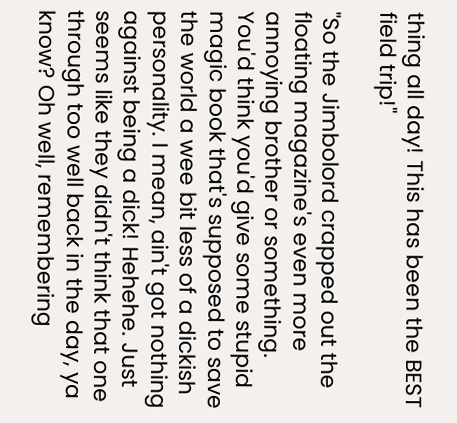thing all day! This has been the BEST field trip!"

"So the Jimbolord crapped out the floating magazine's even more annoying brother or something. You'd think you'd give some stupid magic book that's supposed to save the world a wee bit less of a dickish personality. I mean, ain't got nothing against being a dick! Hehehe. Just seems like they didn't think that one through too well back in the day, ya know? Oh well, remembering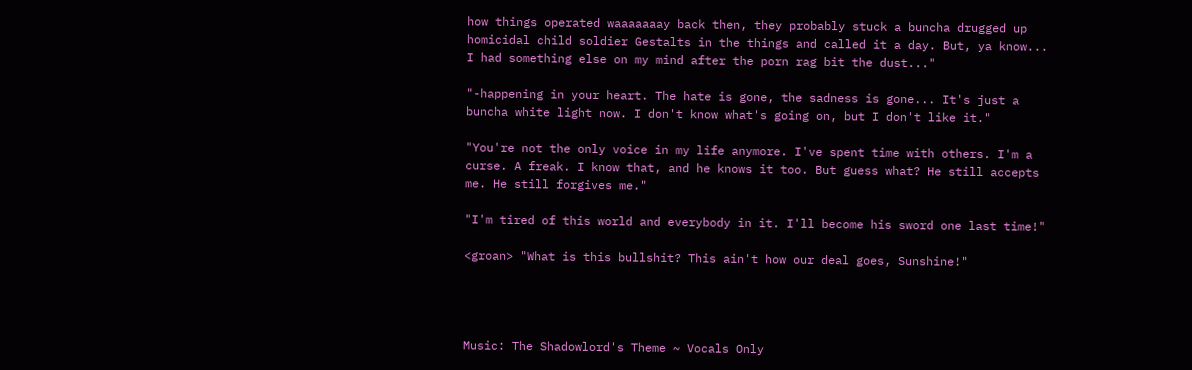how things operated waaaaaaay back then, they probably stuck a buncha drugged up homicidal child soldier Gestalts in the things and called it a day. But, ya know... I had something else on my mind after the porn rag bit the dust..."

"-happening in your heart. The hate is gone, the sadness is gone... It's just a buncha white light now. I don't know what's going on, but I don't like it."

"You're not the only voice in my life anymore. I've spent time with others. I'm a curse. A freak. I know that, and he knows it too. But guess what? He still accepts me. He still forgives me."

"I'm tired of this world and everybody in it. I'll become his sword one last time!"

<groan> "What is this bullshit? This ain't how our deal goes, Sunshine!"




Music: The Shadowlord's Theme ~ Vocals Only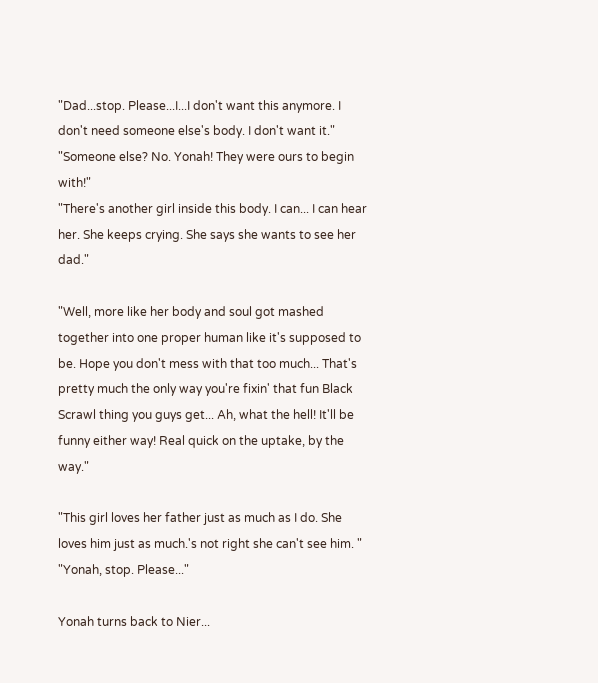"Dad...stop. Please...I...I don't want this anymore. I don't need someone else's body. I don't want it."
"Someone else? No. Yonah! They were ours to begin with!"
"There's another girl inside this body. I can... I can hear her. She keeps crying. She says she wants to see her dad."

"Well, more like her body and soul got mashed together into one proper human like it's supposed to be. Hope you don't mess with that too much... That's pretty much the only way you're fixin' that fun Black Scrawl thing you guys get... Ah, what the hell! It'll be funny either way! Real quick on the uptake, by the way."

"This girl loves her father just as much as I do. She loves him just as much.'s not right she can't see him. "
"Yonah, stop. Please..."

Yonah turns back to Nier...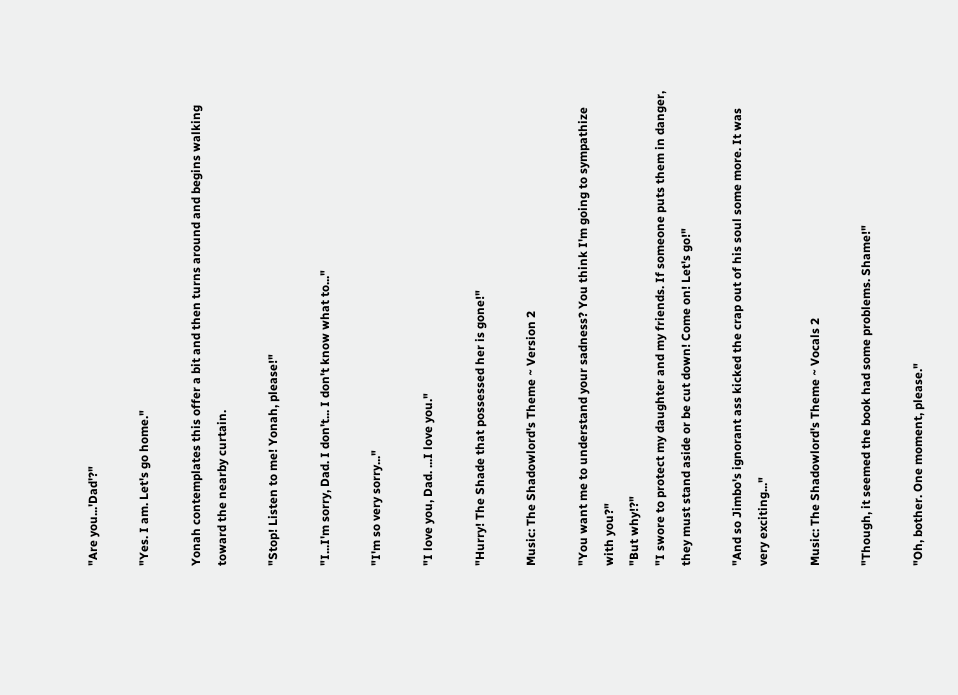"Are you...'Dad'?"

"Yes. I am. Let's go home."

Yonah contemplates this offer a bit and then turns around and begins walking toward the nearby curtain.

"Stop! Listen to me! Yonah, please!"

"I...I'm sorry, Dad. I don't... I don't know what to..."

"I'm so very sorry..."

"I love you, Dad. ...I love you."

"Hurry! The Shade that possessed her is gone!"

Music: The Shadowlord's Theme ~ Version 2

"You want me to understand your sadness? You think I'm going to sympathize with you?"
"But why!?"
"I swore to protect my daughter and my friends. If someone puts them in danger, they must stand aside or be cut down! Come on! Let's go!"

"And so Jimbo's ignorant ass kicked the crap out of his soul some more. It was very exciting..."

Music: The Shadowlord's Theme ~ Vocals 2

"Though, it seemed the book had some problems. Shame!"

"Oh, bother. One moment, please."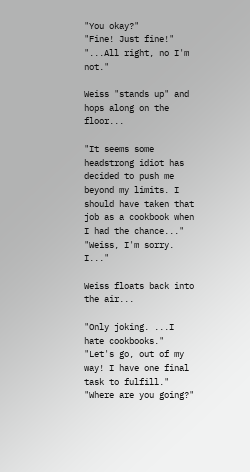"You okay?"
"Fine! Just fine!"
"...All right, no I'm not."

Weiss "stands up" and hops along on the floor...

"It seems some headstrong idiot has decided to push me beyond my limits. I should have taken that job as a cookbook when I had the chance..."
"Weiss, I'm sorry. I..."

Weiss floats back into the air...

"Only joking. ...I hate cookbooks."
"Let's go, out of my way! I have one final task to fulfill."
"Where are you going?"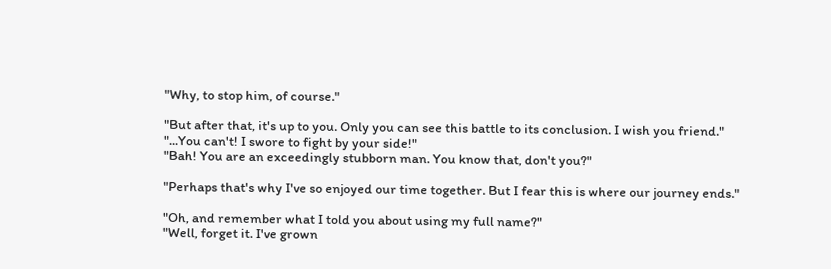"Why, to stop him, of course."

"But after that, it's up to you. Only you can see this battle to its conclusion. I wish you friend."
"...You can't! I swore to fight by your side!"
"Bah! You are an exceedingly stubborn man. You know that, don't you?"

"Perhaps that's why I've so enjoyed our time together. But I fear this is where our journey ends."

"Oh, and remember what I told you about using my full name?"
"Well, forget it. I've grown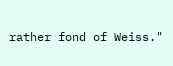rather fond of Weiss."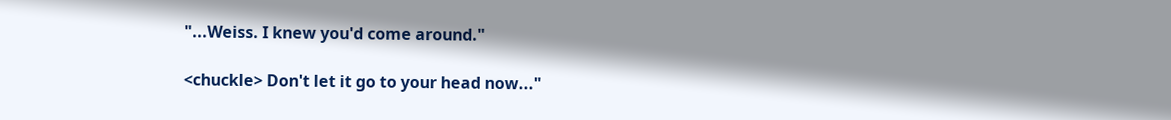"...Weiss. I knew you'd come around."

<chuckle> Don't let it go to your head now..."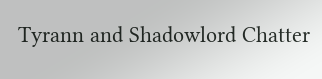Tyrann and Shadowlord Chatter